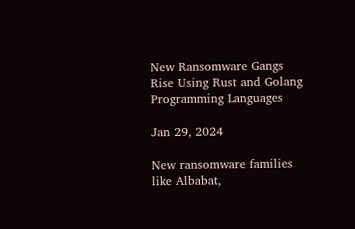New Ransomware Gangs Rise Using Rust and Golang Programming Languages

Jan 29, 2024

New ransomware families like Albabat,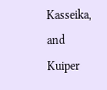Kasseika, and Kuiper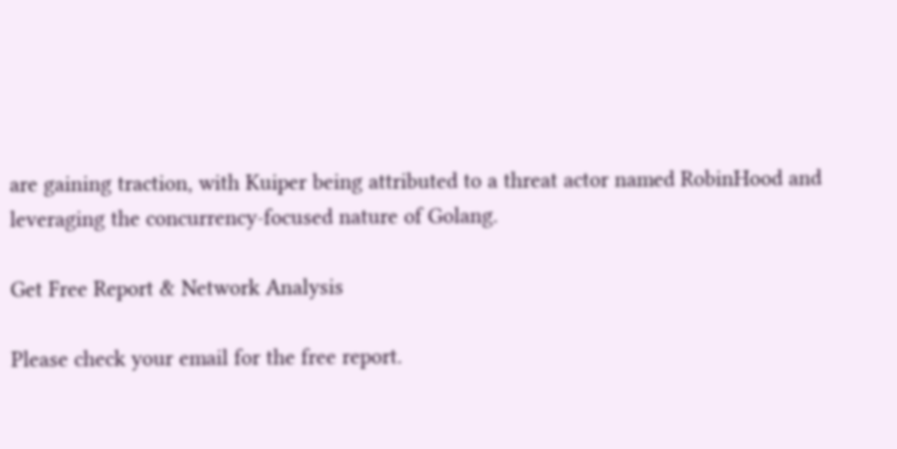are gaining traction, with Kuiper being attributed to a threat actor named RobinHood and leveraging the concurrency-focused nature of Golang.

Get Free Report & Network Analysis

Please check your email for the free report.